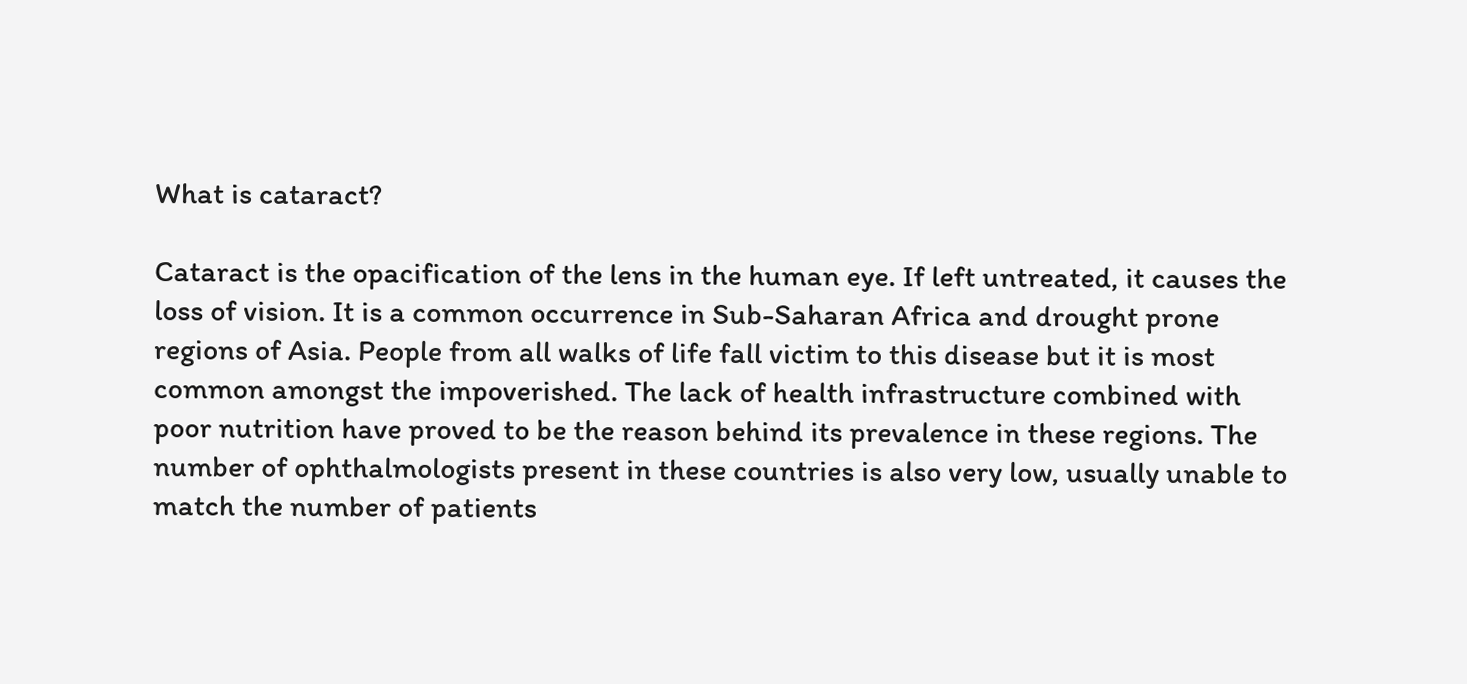What is cataract?

Cataract is the opacification of the lens in the human eye. If left untreated, it causes the loss of vision. It is a common occurrence in Sub-Saharan Africa and drought prone regions of Asia. People from all walks of life fall victim to this disease but it is most common amongst the impoverished. The lack of health infrastructure combined with poor nutrition have proved to be the reason behind its prevalence in these regions. The number of ophthalmologists present in these countries is also very low, usually unable to match the number of patients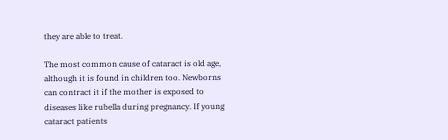they are able to treat.

The most common cause of cataract is old age, although it is found in children too. Newborns can contract it if the mother is exposed to diseases like rubella during pregnancy. If young cataract patients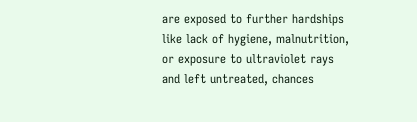are exposed to further hardships like lack of hygiene, malnutrition, or exposure to ultraviolet rays and left untreated, chances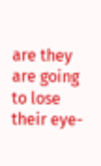are they are going to lose their eye-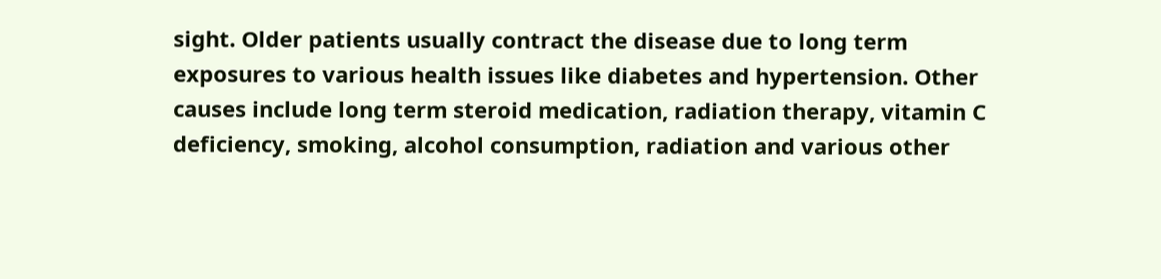sight. Older patients usually contract the disease due to long term exposures to various health issues like diabetes and hypertension. Other causes include long term steroid medication, radiation therapy, vitamin C deficiency, smoking, alcohol consumption, radiation and various other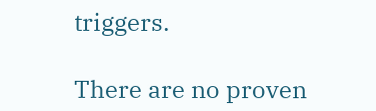triggers.

There are no proven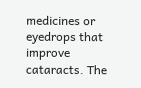medicines or eyedrops that improve cataracts. The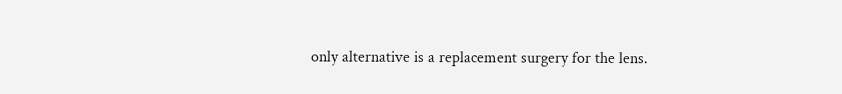only alternative is a replacement surgery for the lens.